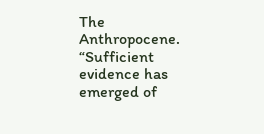The Anthropocene. “Sufficient evidence has emerged of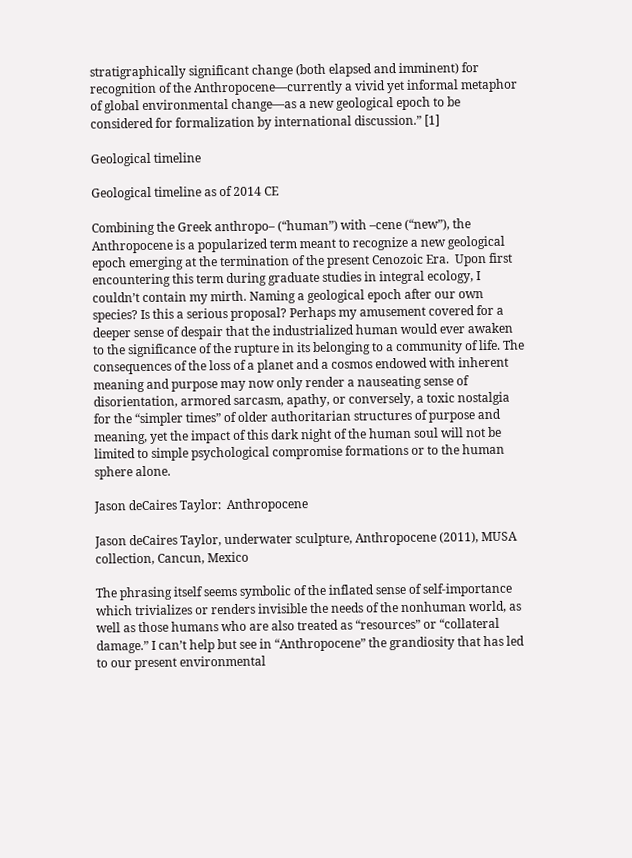stratigraphically significant change (both elapsed and imminent) for recognition of the Anthropocene—currently a vivid yet informal metaphor of global environmental change—as a new geological epoch to be considered for formalization by international discussion.” [1]

Geological timeline

Geological timeline as of 2014 CE

Combining the Greek anthropo– (“human”) with –cene (“new”), the Anthropocene is a popularized term meant to recognize a new geological epoch emerging at the termination of the present Cenozoic Era.  Upon first encountering this term during graduate studies in integral ecology, I couldn’t contain my mirth. Naming a geological epoch after our own species? Is this a serious proposal? Perhaps my amusement covered for a deeper sense of despair that the industrialized human would ever awaken to the significance of the rupture in its belonging to a community of life. The consequences of the loss of a planet and a cosmos endowed with inherent meaning and purpose may now only render a nauseating sense of disorientation, armored sarcasm, apathy, or conversely, a toxic nostalgia for the “simpler times” of older authoritarian structures of purpose and meaning, yet the impact of this dark night of the human soul will not be limited to simple psychological compromise formations or to the human sphere alone.

Jason deCaires Taylor:  Anthropocene

Jason deCaires Taylor, underwater sculpture, Anthropocene (2011), MUSA collection, Cancun, Mexico

The phrasing itself seems symbolic of the inflated sense of self-importance which trivializes or renders invisible the needs of the nonhuman world, as well as those humans who are also treated as “resources” or “collateral damage.” I can’t help but see in “Anthropocene” the grandiosity that has led to our present environmental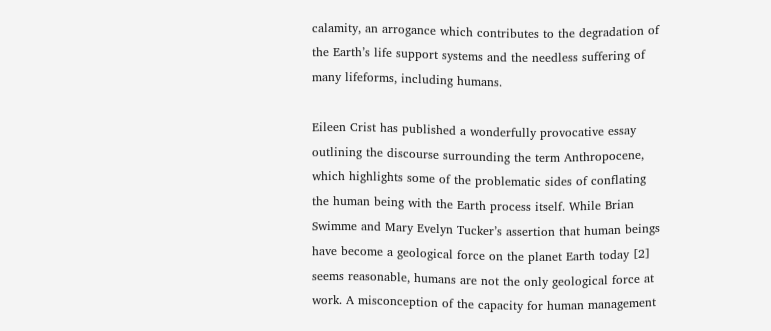calamity, an arrogance which contributes to the degradation of the Earth’s life support systems and the needless suffering of many lifeforms, including humans.

Eileen Crist has published a wonderfully provocative essay outlining the discourse surrounding the term Anthropocene, which highlights some of the problematic sides of conflating the human being with the Earth process itself. While Brian Swimme and Mary Evelyn Tucker’s assertion that human beings have become a geological force on the planet Earth today [2] seems reasonable, humans are not the only geological force at work. A misconception of the capacity for human management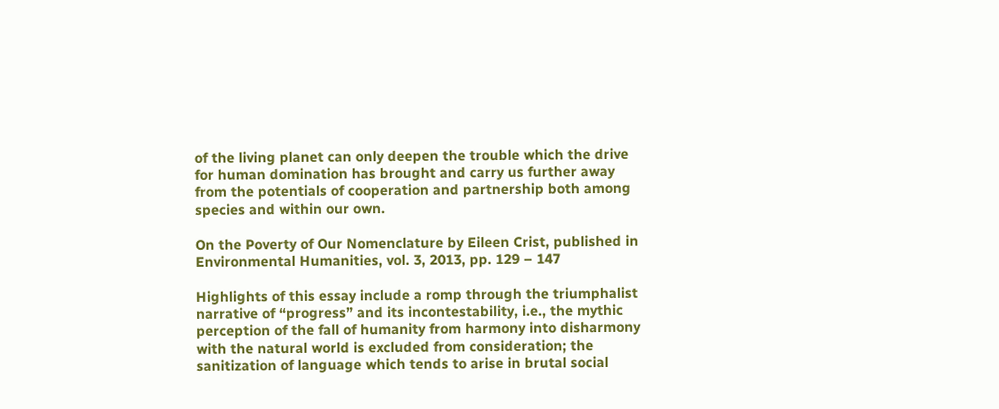of the living planet can only deepen the trouble which the drive for human domination has brought and carry us further away from the potentials of cooperation and partnership both among species and within our own.

On the Poverty of Our Nomenclature by Eileen Crist, published in Environmental Humanities, vol. 3, 2013, pp. 129 – 147

Highlights of this essay include a romp through the triumphalist narrative of “progress” and its incontestability, i.e., the mythic perception of the fall of humanity from harmony into disharmony with the natural world is excluded from consideration; the sanitization of language which tends to arise in brutal social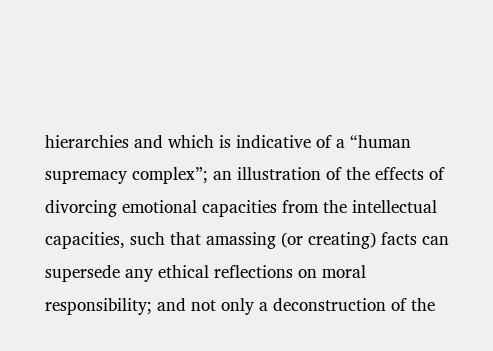hierarchies and which is indicative of a “human supremacy complex”; an illustration of the effects of divorcing emotional capacities from the intellectual capacities, such that amassing (or creating) facts can supersede any ethical reflections on moral responsibility; and not only a deconstruction of the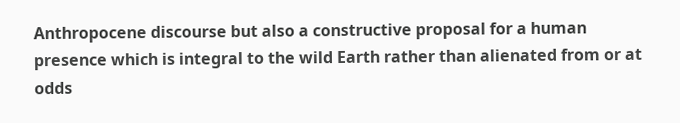Anthropocene discourse but also a constructive proposal for a human presence which is integral to the wild Earth rather than alienated from or at odds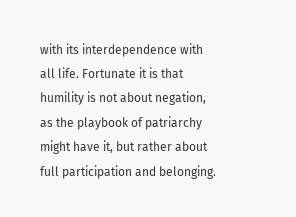with its interdependence with all life. Fortunate it is that humility is not about negation, as the playbook of patriarchy might have it, but rather about full participation and belonging.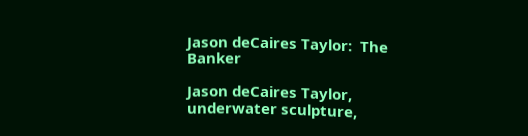Jason deCaires Taylor:  The Banker

Jason deCaires Taylor, underwater sculpture,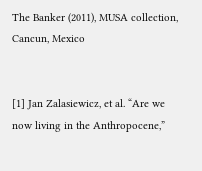The Banker (2011), MUSA collection, Cancun, Mexico


[1] Jan Zalasiewicz, et al. “Are we now living in the Anthropocene,”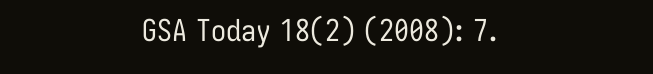GSA Today 18(2) (2008): 7.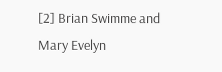[2] Brian Swimme and Mary Evelyn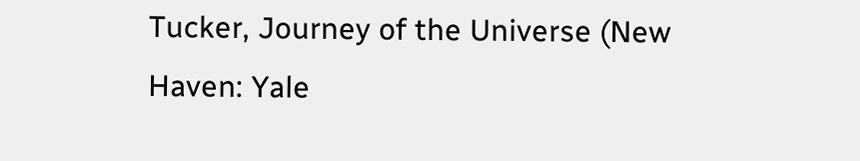Tucker, Journey of the Universe (New Haven: Yale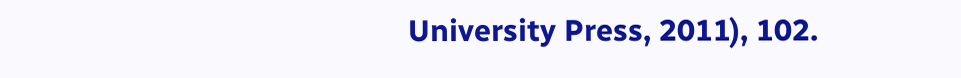University Press, 2011), 102.